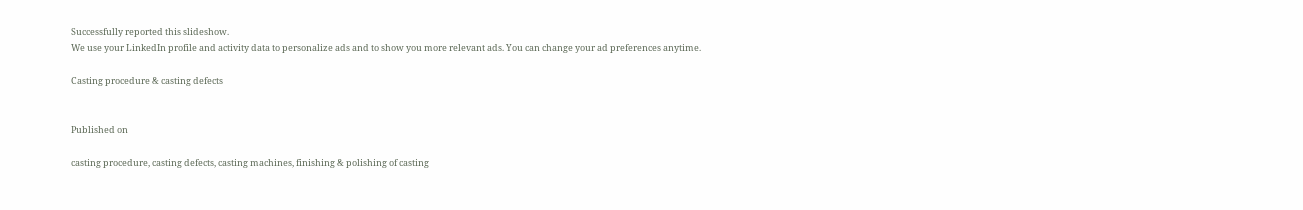Successfully reported this slideshow.
We use your LinkedIn profile and activity data to personalize ads and to show you more relevant ads. You can change your ad preferences anytime.

Casting procedure & casting defects


Published on

casting procedure, casting defects, casting machines, finishing & polishing of casting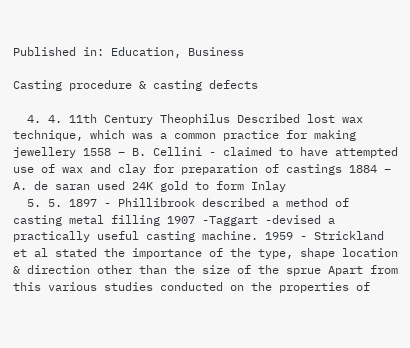Published in: Education, Business

Casting procedure & casting defects

  4. 4. 11th Century Theophilus Described lost wax technique, which was a common practice for making jewellery 1558 – B. Cellini - claimed to have attempted use of wax and clay for preparation of castings 1884 – A. de saran used 24K gold to form Inlay
  5. 5. 1897 - Phillibrook described a method of casting metal filling 1907 -Taggart -devised a practically useful casting machine. 1959 - Strickland et al stated the importance of the type, shape location & direction other than the size of the sprue Apart from this various studies conducted on the properties of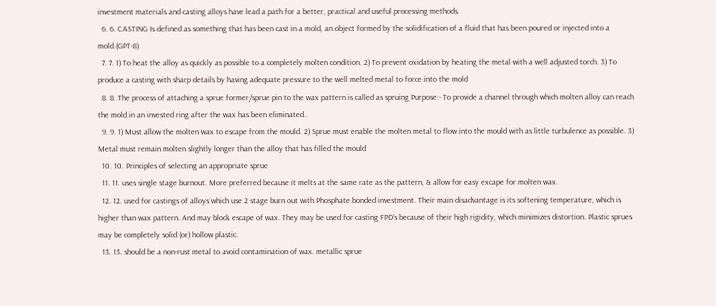investment materials and casting alloys have lead a path for a better, practical and useful processing methods.
  6. 6. CASTING Is defined as something that has been cast in a mold, an object formed by the solidification of a fluid that has been poured or injected into a mold.(GPT-8)
  7. 7. 1) To heat the alloy as quickly as possible to a completely molten condition. 2) To prevent oxidation by heating the metal with a well adjusted torch. 3) To produce a casting with sharp details by having adequate pressure to the well melted metal to force into the mold
  8. 8. The process of attaching a sprue former/sprue pin to the wax pattern is called as spruing Purpose:- To provide a channel through which molten alloy can reach the mold in an invested ring after the wax has been eliminated..
  9. 9. 1) Must allow the molten wax to escape from the mould. 2) Sprue must enable the molten metal to flow into the mould with as little turbulence as possible. 3) Metal must remain molten slightly longer than the alloy that has filled the mould
  10. 10. Principles of selecting an appropriate sprue
  11. 11. uses single stage burnout. More preferred because it melts at the same rate as the pattern, & allow for easy excape for molten wax.
  12. 12. used for castings of alloys which use 2 stage burn out with Phosphate bonded investment. Their main disadvantage is its softening temperature, which is higher than wax pattern. And may block escape of wax. They may be used for casting FPD’s because of their high rigidity, which minimizes distortion. Plastic sprues may be completely solid (or) hollow plastic.
  13. 13. should be a non-rust metal to avoid contamination of wax. metallic sprue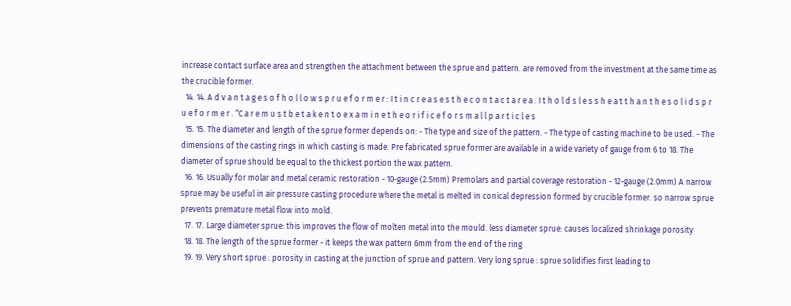increase contact surface area and strengthen the attachment between the sprue and pattern. are removed from the investment at the same time as the crucible former.
  14. 14. A d v a n t a g e s o f h o l l o w s p r u e f o r m e r : I t i n c r e a s e s t h e c o n t a c t a r e a . I t h o l d s l e s s h e a t t h a n t h e s o l i d s p r u e f o r m e r . “C a r e m u s t b e t a k e n t o e x a m i n e t h e o r i f i c e f o r s m a l l p a r t i c l e s
  15. 15. The diameter and length of the sprue former depends on: - The type and size of the pattern. - The type of casting machine to be used. - The dimensions of the casting rings in which casting is made. Pre fabricated sprue former are available in a wide variety of gauge from 6 to 18. The diameter of sprue should be equal to the thickest portion the wax pattern.
  16. 16. Usually for molar and metal ceramic restoration - 10-gauge (2.5mm) Premolars and partial coverage restoration - 12-gauge (2.0mm) A narrow sprue may be useful in air pressure casting procedure where the metal is melted in conical depression formed by crucible former. so narrow sprue prevents premature metal flow into mold.
  17. 17. Large diameter sprue: this improves the flow of molten metal into the mould. less diameter sprue: causes localized shrinkage porosity
  18. 18. The length of the sprue former - it keeps the wax pattern 6mm from the end of the ring
  19. 19. Very short sprue : porosity in casting at the junction of sprue and pattern. Very long sprue : sprue solidifies first leading to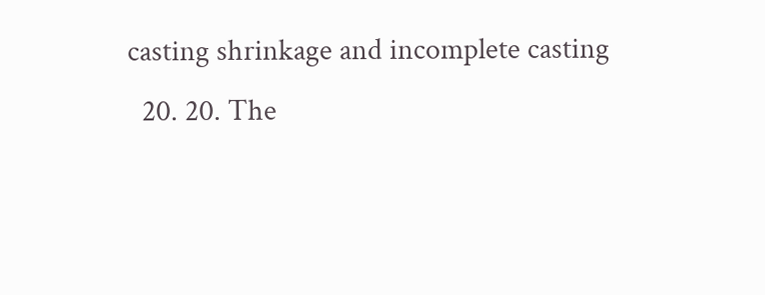casting shrinkage and incomplete casting
  20. 20. The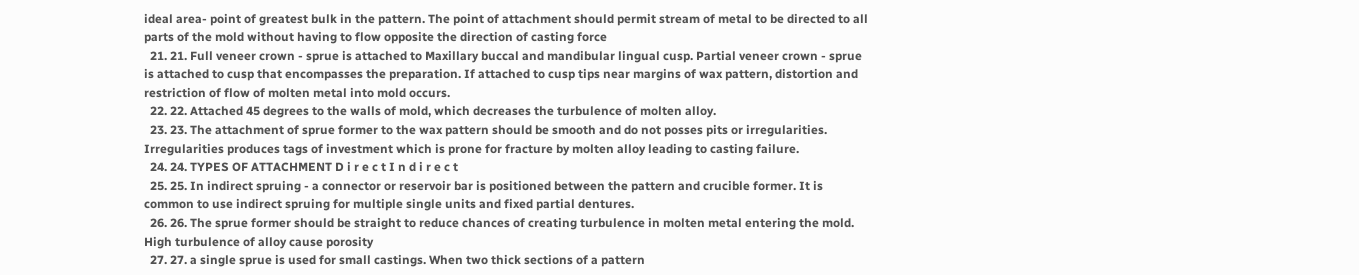ideal area- point of greatest bulk in the pattern. The point of attachment should permit stream of metal to be directed to all parts of the mold without having to flow opposite the direction of casting force
  21. 21. Full veneer crown - sprue is attached to Maxillary buccal and mandibular lingual cusp. Partial veneer crown - sprue is attached to cusp that encompasses the preparation. If attached to cusp tips near margins of wax pattern, distortion and restriction of flow of molten metal into mold occurs.
  22. 22. Attached 45 degrees to the walls of mold, which decreases the turbulence of molten alloy.
  23. 23. The attachment of sprue former to the wax pattern should be smooth and do not posses pits or irregularities. Irregularities produces tags of investment which is prone for fracture by molten alloy leading to casting failure.
  24. 24. TYPES OF ATTACHMENT D i r e c t I n d i r e c t
  25. 25. In indirect spruing - a connector or reservoir bar is positioned between the pattern and crucible former. It is common to use indirect spruing for multiple single units and fixed partial dentures.
  26. 26. The sprue former should be straight to reduce chances of creating turbulence in molten metal entering the mold. High turbulence of alloy cause porosity
  27. 27. a single sprue is used for small castings. When two thick sections of a pattern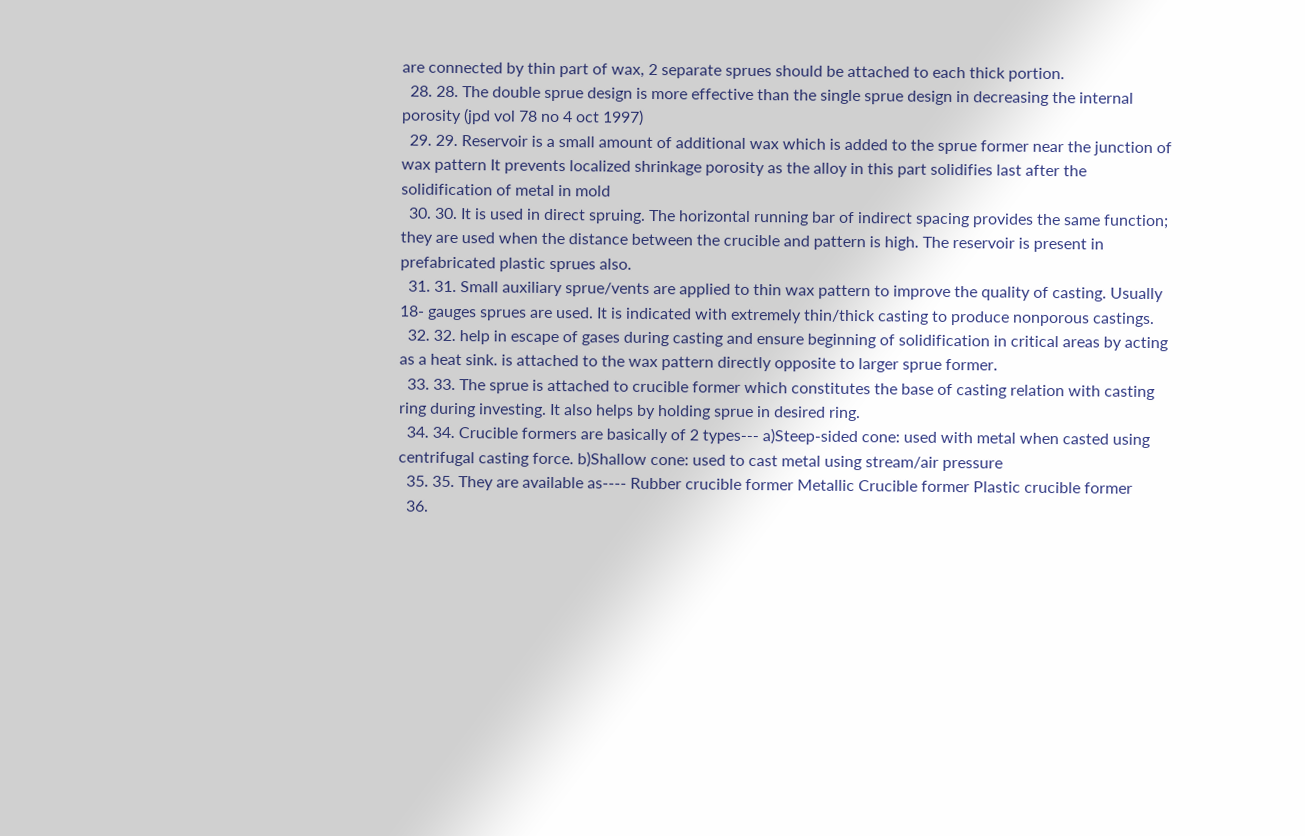are connected by thin part of wax, 2 separate sprues should be attached to each thick portion.
  28. 28. The double sprue design is more effective than the single sprue design in decreasing the internal porosity (jpd vol 78 no 4 oct 1997)
  29. 29. Reservoir is a small amount of additional wax which is added to the sprue former near the junction of wax pattern It prevents localized shrinkage porosity as the alloy in this part solidifies last after the solidification of metal in mold
  30. 30. It is used in direct spruing. The horizontal running bar of indirect spacing provides the same function; they are used when the distance between the crucible and pattern is high. The reservoir is present in prefabricated plastic sprues also.
  31. 31. Small auxiliary sprue/vents are applied to thin wax pattern to improve the quality of casting. Usually 18- gauges sprues are used. It is indicated with extremely thin/thick casting to produce nonporous castings.
  32. 32. help in escape of gases during casting and ensure beginning of solidification in critical areas by acting as a heat sink. is attached to the wax pattern directly opposite to larger sprue former.
  33. 33. The sprue is attached to crucible former which constitutes the base of casting relation with casting ring during investing. It also helps by holding sprue in desired ring.
  34. 34. Crucible formers are basically of 2 types--- a)Steep-sided cone: used with metal when casted using centrifugal casting force. b)Shallow cone: used to cast metal using stream/air pressure
  35. 35. They are available as---- Rubber crucible former Metallic Crucible former Plastic crucible former
  36.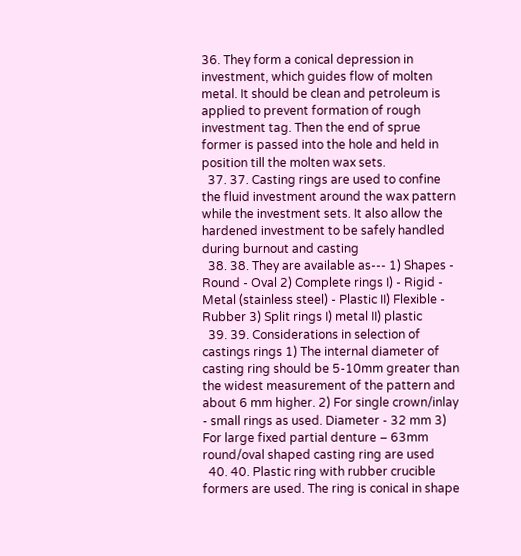36. They form a conical depression in investment, which guides flow of molten metal. It should be clean and petroleum is applied to prevent formation of rough investment tag. Then the end of sprue former is passed into the hole and held in position till the molten wax sets.
  37. 37. Casting rings are used to confine the fluid investment around the wax pattern while the investment sets. It also allow the hardened investment to be safely handled during burnout and casting
  38. 38. They are available as--- 1) Shapes - Round - Oval 2) Complete rings I) - Rigid - Metal (stainless steel) - Plastic II) Flexible - Rubber 3) Split rings I) metal II) plastic
  39. 39. Considerations in selection of castings rings 1) The internal diameter of casting ring should be 5-10mm greater than the widest measurement of the pattern and about 6 mm higher. 2) For single crown/inlay - small rings as used. Diameter - 32 mm 3) For large fixed partial denture – 63mm round/oval shaped casting ring are used
  40. 40. Plastic ring with rubber crucible formers are used. The ring is conical in shape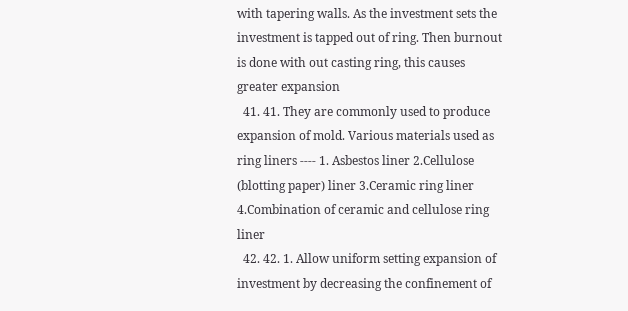with tapering walls. As the investment sets the investment is tapped out of ring. Then burnout is done with out casting ring, this causes greater expansion
  41. 41. They are commonly used to produce expansion of mold. Various materials used as ring liners ---- 1. Asbestos liner 2.Cellulose (blotting paper) liner 3.Ceramic ring liner 4.Combination of ceramic and cellulose ring liner
  42. 42. 1. Allow uniform setting expansion of investment by decreasing the confinement of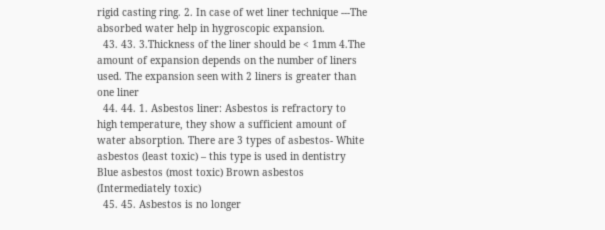rigid casting ring. 2. In case of wet liner technique ---The absorbed water help in hygroscopic expansion.
  43. 43. 3.Thickness of the liner should be < 1mm 4.The amount of expansion depends on the number of liners used. The expansion seen with 2 liners is greater than one liner
  44. 44. 1. Asbestos liner: Asbestos is refractory to high temperature, they show a sufficient amount of water absorption. There are 3 types of asbestos- White asbestos (least toxic) – this type is used in dentistry Blue asbestos (most toxic) Brown asbestos (Intermediately toxic)
  45. 45. Asbestos is no longer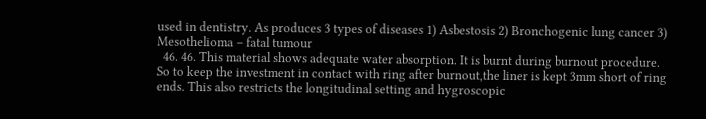used in dentistry. As produces 3 types of diseases 1) Asbestosis 2) Bronchogenic lung cancer 3) Mesothelioma – fatal tumour
  46. 46. This material shows adequate water absorption. It is burnt during burnout procedure. So to keep the investment in contact with ring after burnout,the liner is kept 3mm short of ring ends. This also restricts the longitudinal setting and hygroscopic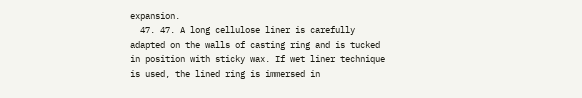expansion.
  47. 47. A long cellulose liner is carefully adapted on the walls of casting ring and is tucked in position with sticky wax. If wet liner technique is used, the lined ring is immersed in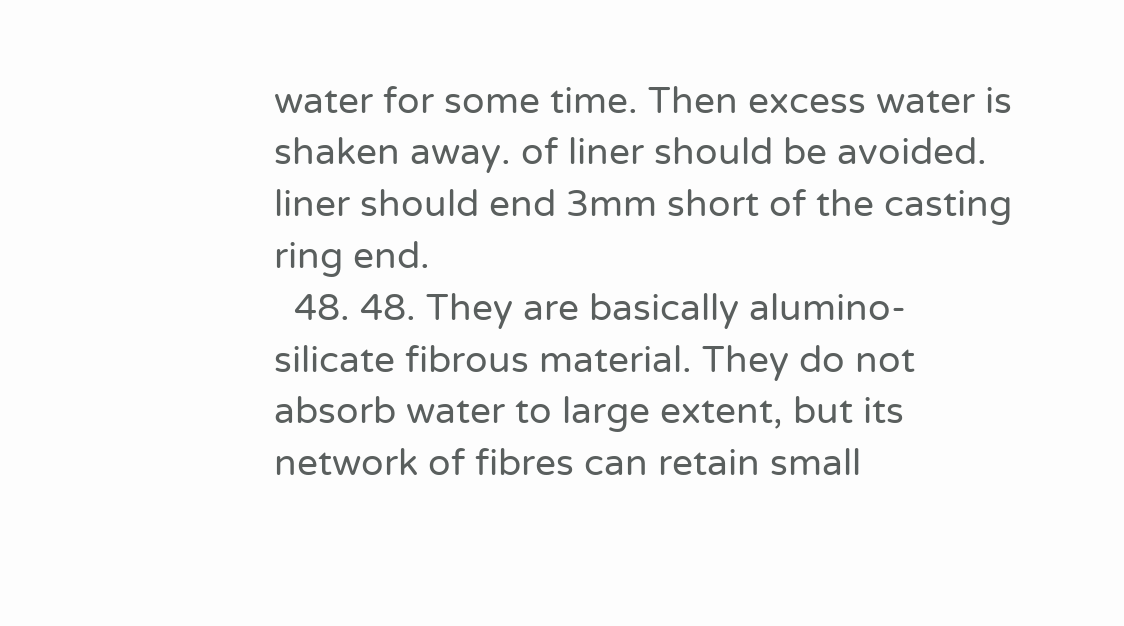water for some time. Then excess water is shaken away. of liner should be avoided. liner should end 3mm short of the casting ring end.
  48. 48. They are basically alumino-silicate fibrous material. They do not absorb water to large extent, but its network of fibres can retain small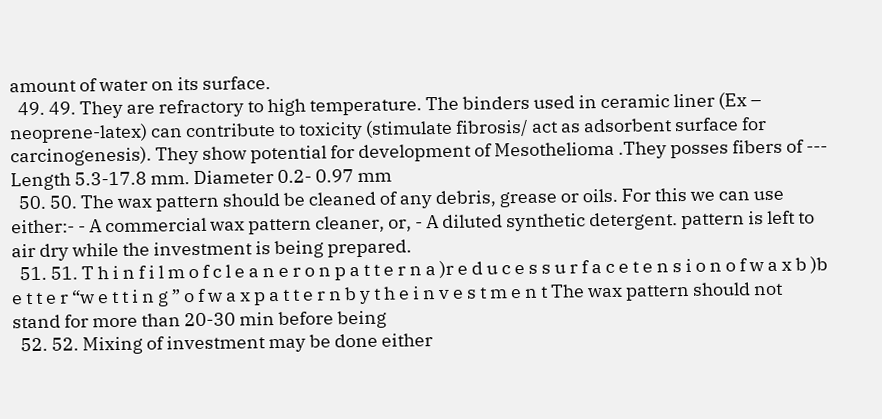amount of water on its surface.
  49. 49. They are refractory to high temperature. The binders used in ceramic liner (Ex – neoprene-latex) can contribute to toxicity (stimulate fibrosis/ act as adsorbent surface for carcinogenesis). They show potential for development of Mesothelioma .They posses fibers of --- Length 5.3-17.8 mm. Diameter 0.2- 0.97 mm
  50. 50. The wax pattern should be cleaned of any debris, grease or oils. For this we can use either:- - A commercial wax pattern cleaner, or, - A diluted synthetic detergent. pattern is left to air dry while the investment is being prepared.
  51. 51. T h i n f i l m o f c l e a n e r o n p a t t e r n a )r e d u c e s s u r f a c e t e n s i o n o f w a x b )b e t t e r “w e t t i n g ” o f w a x p a t t e r n b y t h e i n v e s t m e n t The wax pattern should not stand for more than 20-30 min before being
  52. 52. Mixing of investment may be done either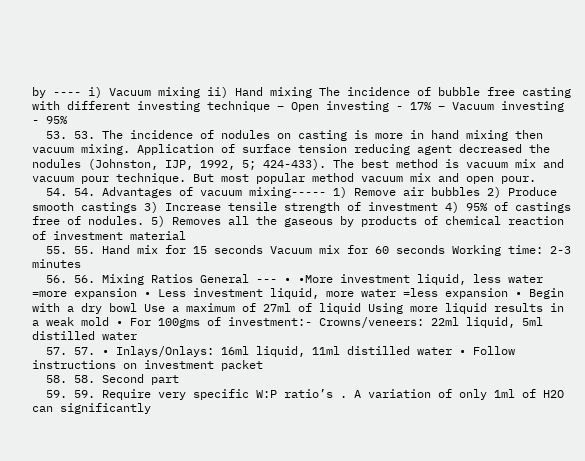by ---- i) Vacuum mixing ii) Hand mixing The incidence of bubble free casting with different investing technique – Open investing - 17% – Vacuum investing - 95%
  53. 53. The incidence of nodules on casting is more in hand mixing then vacuum mixing. Application of surface tension reducing agent decreased the nodules (Johnston, IJP, 1992, 5; 424-433). The best method is vacuum mix and vacuum pour technique. But most popular method vacuum mix and open pour.
  54. 54. Advantages of vacuum mixing----- 1) Remove air bubbles 2) Produce smooth castings 3) Increase tensile strength of investment 4) 95% of castings free of nodules. 5) Removes all the gaseous by products of chemical reaction of investment material
  55. 55. Hand mix for 15 seconds Vacuum mix for 60 seconds Working time: 2-3 minutes
  56. 56. Mixing Ratios General --- • •More investment liquid, less water =more expansion • Less investment liquid, more water =less expansion • Begin with a dry bowl Use a maximum of 27ml of liquid Using more liquid results in a weak mold • For 100gms of investment:- Crowns/veneers: 22ml liquid, 5ml distilled water
  57. 57. • Inlays/Onlays: 16ml liquid, 11ml distilled water • Follow instructions on investment packet
  58. 58. Second part
  59. 59. Require very specific W:P ratio’s . A variation of only 1ml of H2O can significantly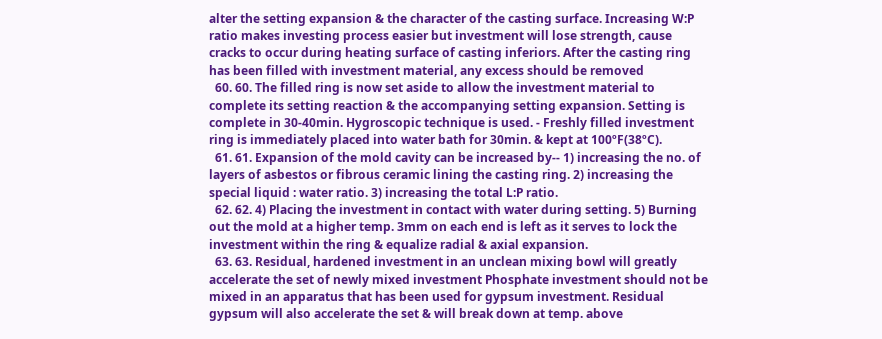alter the setting expansion & the character of the casting surface. Increasing W:P ratio makes investing process easier but investment will lose strength, cause cracks to occur during heating surface of casting inferiors. After the casting ring has been filled with investment material, any excess should be removed
  60. 60. The filled ring is now set aside to allow the investment material to complete its setting reaction & the accompanying setting expansion. Setting is complete in 30-40min. Hygroscopic technique is used. - Freshly filled investment ring is immediately placed into water bath for 30min. & kept at 100ºF(38ºC).
  61. 61. Expansion of the mold cavity can be increased by-- 1) increasing the no. of layers of asbestos or fibrous ceramic lining the casting ring. 2) increasing the special liquid : water ratio. 3) increasing the total L:P ratio.
  62. 62. 4) Placing the investment in contact with water during setting. 5) Burning out the mold at a higher temp. 3mm on each end is left as it serves to lock the investment within the ring & equalize radial & axial expansion.
  63. 63. Residual, hardened investment in an unclean mixing bowl will greatly accelerate the set of newly mixed investment Phosphate investment should not be mixed in an apparatus that has been used for gypsum investment. Residual gypsum will also accelerate the set & will break down at temp. above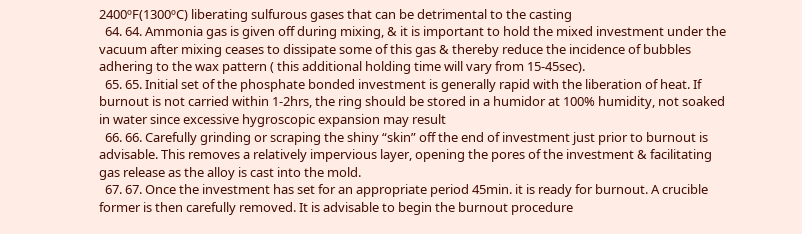2400ºF(1300ºC) liberating sulfurous gases that can be detrimental to the casting
  64. 64. Ammonia gas is given off during mixing, & it is important to hold the mixed investment under the vacuum after mixing ceases to dissipate some of this gas & thereby reduce the incidence of bubbles adhering to the wax pattern ( this additional holding time will vary from 15-45sec).
  65. 65. Initial set of the phosphate bonded investment is generally rapid with the liberation of heat. If burnout is not carried within 1-2hrs, the ring should be stored in a humidor at 100% humidity, not soaked in water since excessive hygroscopic expansion may result
  66. 66. Carefully grinding or scraping the shiny “skin” off the end of investment just prior to burnout is advisable. This removes a relatively impervious layer, opening the pores of the investment & facilitating gas release as the alloy is cast into the mold.
  67. 67. Once the investment has set for an appropriate period 45min. it is ready for burnout. A crucible former is then carefully removed. It is advisable to begin the burnout procedure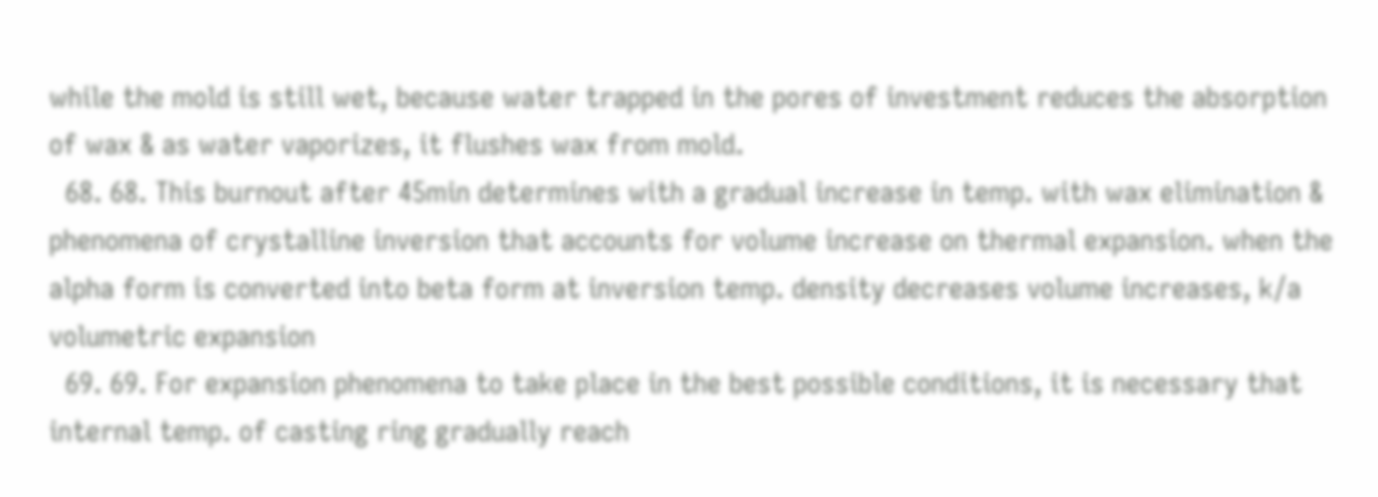while the mold is still wet, because water trapped in the pores of investment reduces the absorption of wax & as water vaporizes, it flushes wax from mold.
  68. 68. This burnout after 45min determines with a gradual increase in temp. with wax elimination & phenomena of crystalline inversion that accounts for volume increase on thermal expansion. when the alpha form is converted into beta form at inversion temp. density decreases volume increases, k/a volumetric expansion
  69. 69. For expansion phenomena to take place in the best possible conditions, it is necessary that internal temp. of casting ring gradually reach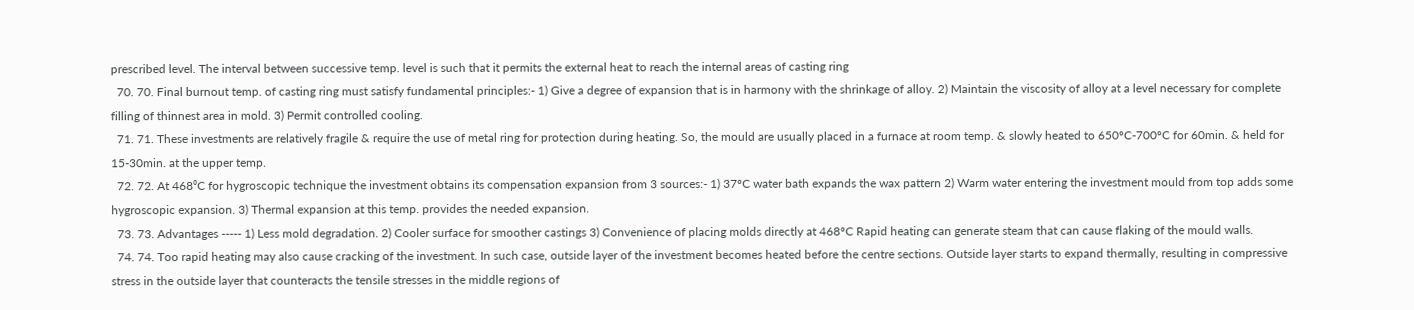prescribed level. The interval between successive temp. level is such that it permits the external heat to reach the internal areas of casting ring
  70. 70. Final burnout temp. of casting ring must satisfy fundamental principles:- 1) Give a degree of expansion that is in harmony with the shrinkage of alloy. 2) Maintain the viscosity of alloy at a level necessary for complete filling of thinnest area in mold. 3) Permit controlled cooling.
  71. 71. These investments are relatively fragile & require the use of metal ring for protection during heating. So, the mould are usually placed in a furnace at room temp. & slowly heated to 650ºC-700ºC for 60min. & held for 15-30min. at the upper temp.
  72. 72. At 468⁰C for hygroscopic technique the investment obtains its compensation expansion from 3 sources:- 1) 37ºC water bath expands the wax pattern 2) Warm water entering the investment mould from top adds some hygroscopic expansion. 3) Thermal expansion at this temp. provides the needed expansion.
  73. 73. Advantages ----- 1) Less mold degradation. 2) Cooler surface for smoother castings 3) Convenience of placing molds directly at 468ºC Rapid heating can generate steam that can cause flaking of the mould walls.
  74. 74. Too rapid heating may also cause cracking of the investment. In such case, outside layer of the investment becomes heated before the centre sections. Outside layer starts to expand thermally, resulting in compressive stress in the outside layer that counteracts the tensile stresses in the middle regions of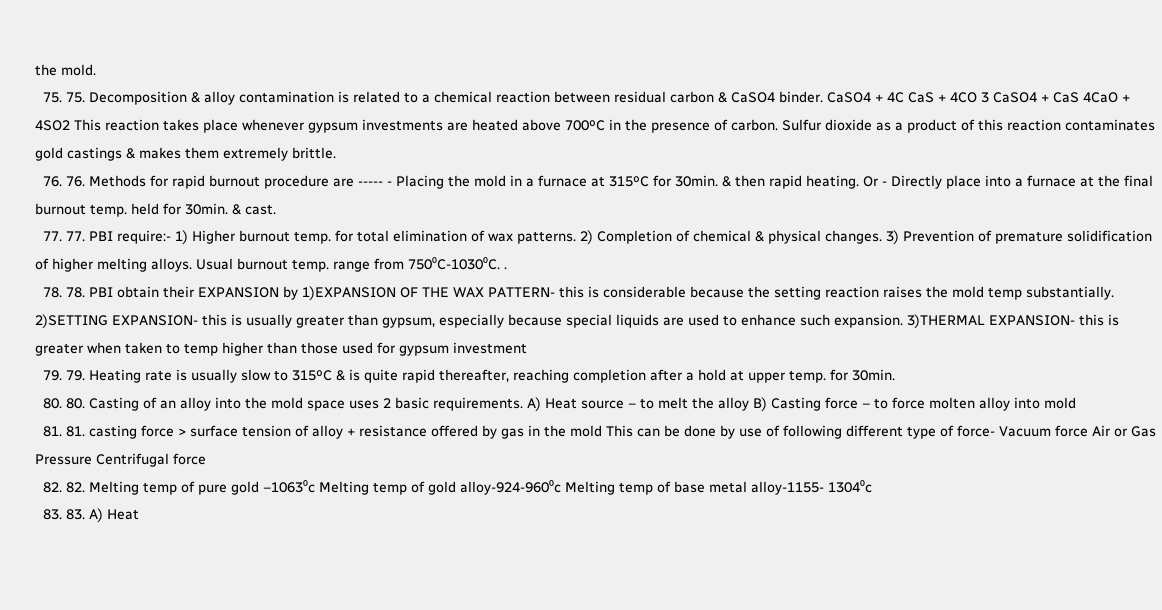the mold.
  75. 75. Decomposition & alloy contamination is related to a chemical reaction between residual carbon & CaSO4 binder. CaSO4 + 4C CaS + 4CO 3 CaSO4 + CaS 4CaO + 4SO2 This reaction takes place whenever gypsum investments are heated above 700ºC in the presence of carbon. Sulfur dioxide as a product of this reaction contaminates gold castings & makes them extremely brittle.
  76. 76. Methods for rapid burnout procedure are ----- - Placing the mold in a furnace at 315ºC for 30min. & then rapid heating. Or - Directly place into a furnace at the final burnout temp. held for 30min. & cast.
  77. 77. PBI require:- 1) Higher burnout temp. for total elimination of wax patterns. 2) Completion of chemical & physical changes. 3) Prevention of premature solidification of higher melting alloys. Usual burnout temp. range from 750⁰C-1030⁰C. .
  78. 78. PBI obtain their EXPANSION by 1)EXPANSION OF THE WAX PATTERN- this is considerable because the setting reaction raises the mold temp substantially. 2)SETTING EXPANSION- this is usually greater than gypsum, especially because special liquids are used to enhance such expansion. 3)THERMAL EXPANSION- this is greater when taken to temp higher than those used for gypsum investment
  79. 79. Heating rate is usually slow to 315ºC & is quite rapid thereafter, reaching completion after a hold at upper temp. for 30min.
  80. 80. Casting of an alloy into the mold space uses 2 basic requirements. A) Heat source – to melt the alloy B) Casting force – to force molten alloy into mold
  81. 81. casting force > surface tension of alloy + resistance offered by gas in the mold This can be done by use of following different type of force- Vacuum force Air or Gas Pressure Centrifugal force
  82. 82. Melting temp of pure gold –1063⁰c Melting temp of gold alloy-924-960⁰c Melting temp of base metal alloy-1155- 1304⁰c
  83. 83. A) Heat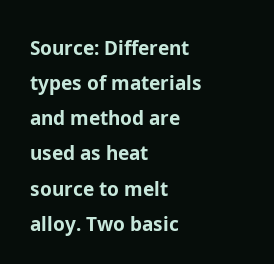Source: Different types of materials and method are used as heat source to melt alloy. Two basic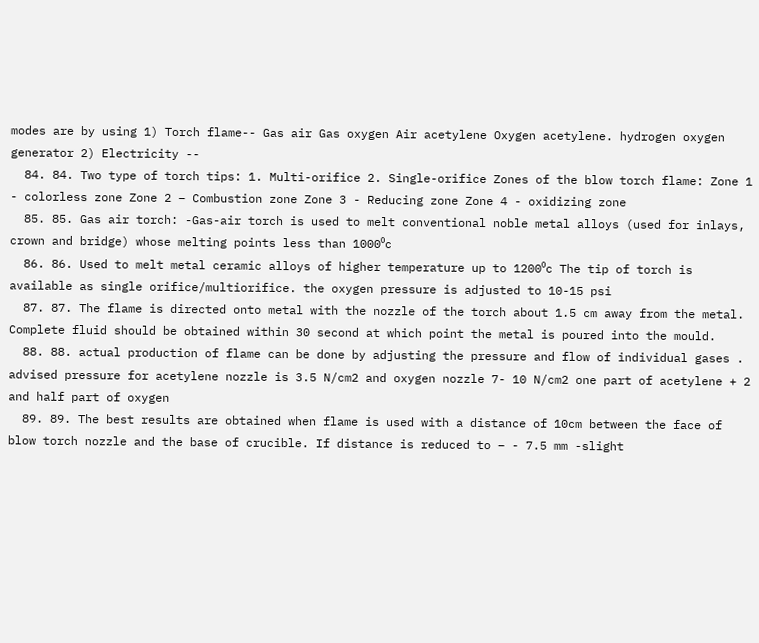modes are by using 1) Torch flame-- Gas air Gas oxygen Air acetylene Oxygen acetylene. hydrogen oxygen generator 2) Electricity --
  84. 84. Two type of torch tips: 1. Multi-orifice 2. Single-orifice Zones of the blow torch flame: Zone 1 - colorless zone Zone 2 – Combustion zone Zone 3 - Reducing zone Zone 4 - oxidizing zone
  85. 85. Gas air torch: -Gas-air torch is used to melt conventional noble metal alloys (used for inlays, crown and bridge) whose melting points less than 1000⁰c
  86. 86. Used to melt metal ceramic alloys of higher temperature up to 1200⁰c The tip of torch is available as single orifice/multiorifice. the oxygen pressure is adjusted to 10-15 psi
  87. 87. The flame is directed onto metal with the nozzle of the torch about 1.5 cm away from the metal. Complete fluid should be obtained within 30 second at which point the metal is poured into the mould.
  88. 88. actual production of flame can be done by adjusting the pressure and flow of individual gases . advised pressure for acetylene nozzle is 3.5 N/cm2 and oxygen nozzle 7- 10 N/cm2 one part of acetylene + 2 and half part of oxygen
  89. 89. The best results are obtained when flame is used with a distance of 10cm between the face of blow torch nozzle and the base of crucible. If distance is reduced to – - 7.5 mm -slight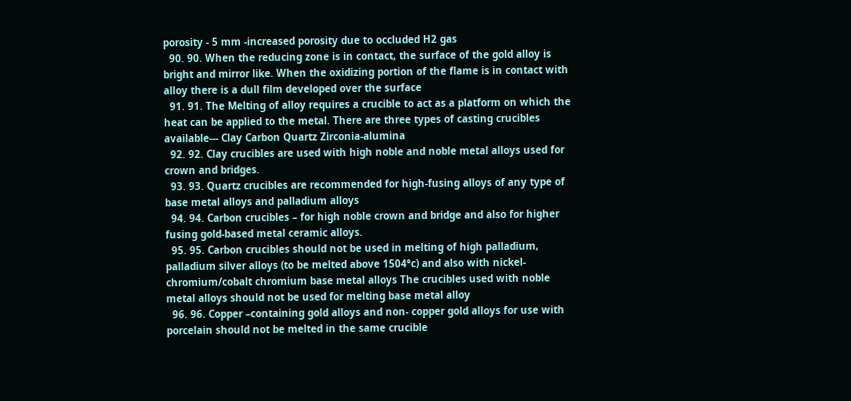porosity - 5 mm -increased porosity due to occluded H2 gas
  90. 90. When the reducing zone is in contact, the surface of the gold alloy is bright and mirror like. When the oxidizing portion of the flame is in contact with alloy there is a dull film developed over the surface
  91. 91. The Melting of alloy requires a crucible to act as a platform on which the heat can be applied to the metal. There are three types of casting crucibles available--- Clay Carbon Quartz Zirconia-alumina
  92. 92. Clay crucibles are used with high noble and noble metal alloys used for crown and bridges.
  93. 93. Quartz crucibles are recommended for high-fusing alloys of any type of base metal alloys and palladium alloys
  94. 94. Carbon crucibles – for high noble crown and bridge and also for higher fusing gold-based metal ceramic alloys.
  95. 95. Carbon crucibles should not be used in melting of high palladium, palladium silver alloys (to be melted above 1504⁰c) and also with nickel- chromium/cobalt chromium base metal alloys The crucibles used with noble metal alloys should not be used for melting base metal alloy
  96. 96. Copper –containing gold alloys and non- copper gold alloys for use with porcelain should not be melted in the same crucible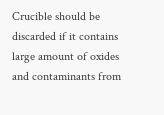Crucible should be discarded if it contains large amount of oxides and contaminants from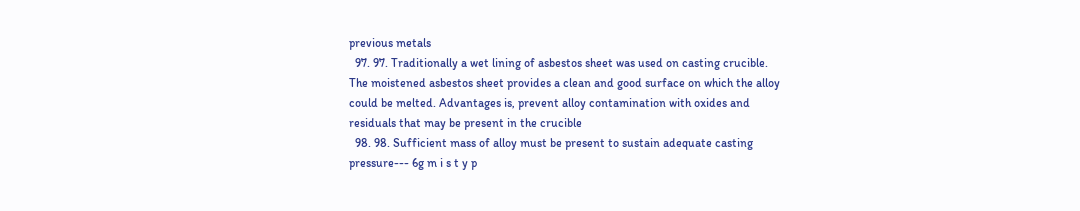previous metals
  97. 97. Traditionally a wet lining of asbestos sheet was used on casting crucible. The moistened asbestos sheet provides a clean and good surface on which the alloy could be melted. Advantages is, prevent alloy contamination with oxides and residuals that may be present in the crucible
  98. 98. Sufficient mass of alloy must be present to sustain adequate casting pressure--- 6g m i s t y p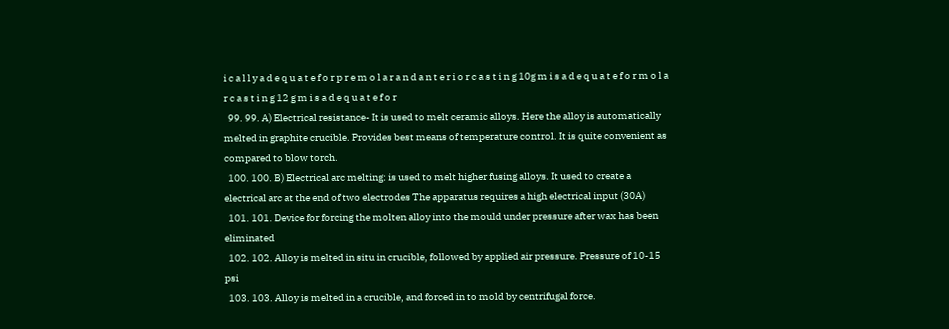i c a l l y a d e q u a t e f o r p r e m o l a r a n d a n t e r i o r c a s t i n g 10g m i s a d e q u a t e f o r m o l a r c a s t i n g 12 g m i s a d e q u a t e f o r
  99. 99. A) Electrical resistance- It is used to melt ceramic alloys. Here the alloy is automatically melted in graphite crucible. Provides best means of temperature control. It is quite convenient as compared to blow torch.
  100. 100. B) Electrical arc melting: is used to melt higher fusing alloys. It used to create a electrical arc at the end of two electrodes The apparatus requires a high electrical input (30A)
  101. 101. Device for forcing the molten alloy into the mould under pressure after wax has been eliminated
  102. 102. Alloy is melted in situ in crucible, followed by applied air pressure. Pressure of 10-15 psi
  103. 103. Alloy is melted in a crucible, and forced in to mold by centrifugal force.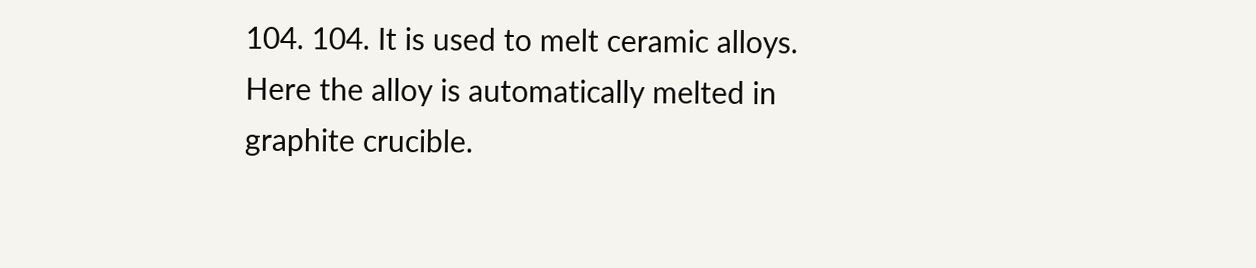104. 104. It is used to melt ceramic alloys. Here the alloy is automatically melted in graphite crucible.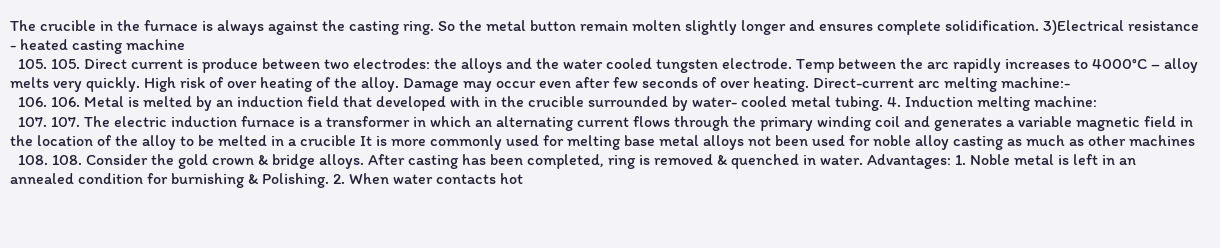The crucible in the furnace is always against the casting ring. So the metal button remain molten slightly longer and ensures complete solidification. 3)Electrical resistance - heated casting machine
  105. 105. Direct current is produce between two electrodes: the alloys and the water cooled tungsten electrode. Temp between the arc rapidly increases to 4000°C – alloy melts very quickly. High risk of over heating of the alloy. Damage may occur even after few seconds of over heating. Direct-current arc melting machine:-
  106. 106. Metal is melted by an induction field that developed with in the crucible surrounded by water- cooled metal tubing. 4. Induction melting machine:
  107. 107. The electric induction furnace is a transformer in which an alternating current flows through the primary winding coil and generates a variable magnetic field in the location of the alloy to be melted in a crucible It is more commonly used for melting base metal alloys not been used for noble alloy casting as much as other machines
  108. 108. Consider the gold crown & bridge alloys. After casting has been completed, ring is removed & quenched in water. Advantages: 1. Noble metal is left in an annealed condition for burnishing & Polishing. 2. When water contacts hot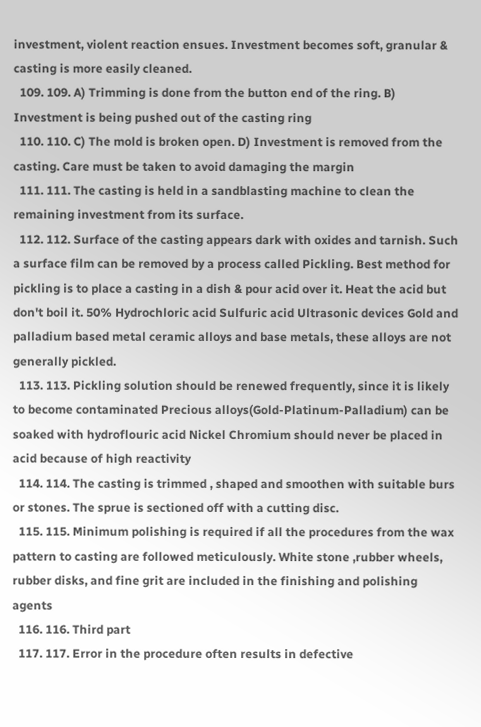investment, violent reaction ensues. Investment becomes soft, granular & casting is more easily cleaned.
  109. 109. A) Trimming is done from the button end of the ring. B) Investment is being pushed out of the casting ring
  110. 110. C) The mold is broken open. D) Investment is removed from the casting. Care must be taken to avoid damaging the margin
  111. 111. The casting is held in a sandblasting machine to clean the remaining investment from its surface.
  112. 112. Surface of the casting appears dark with oxides and tarnish. Such a surface film can be removed by a process called Pickling. Best method for pickling is to place a casting in a dish & pour acid over it. Heat the acid but don't boil it. 50% Hydrochloric acid Sulfuric acid Ultrasonic devices Gold and palladium based metal ceramic alloys and base metals, these alloys are not generally pickled.
  113. 113. Pickling solution should be renewed frequently, since it is likely to become contaminated Precious alloys(Gold-Platinum-Palladium) can be soaked with hydroflouric acid Nickel Chromium should never be placed in acid because of high reactivity
  114. 114. The casting is trimmed , shaped and smoothen with suitable burs or stones. The sprue is sectioned off with a cutting disc.
  115. 115. Minimum polishing is required if all the procedures from the wax pattern to casting are followed meticulously. White stone ,rubber wheels, rubber disks, and fine grit are included in the finishing and polishing agents
  116. 116. Third part
  117. 117. Error in the procedure often results in defective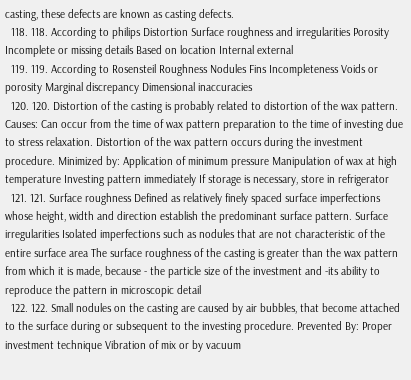casting, these defects are known as casting defects.
  118. 118. According to philips Distortion Surface roughness and irregularities Porosity Incomplete or missing details Based on location Internal external
  119. 119. According to Rosensteil Roughness Nodules Fins Incompleteness Voids or porosity Marginal discrepancy Dimensional inaccuracies
  120. 120. Distortion of the casting is probably related to distortion of the wax pattern. Causes: Can occur from the time of wax pattern preparation to the time of investing due to stress relaxation. Distortion of the wax pattern occurs during the investment procedure. Minimized by: Application of minimum pressure Manipulation of wax at high temperature Investing pattern immediately If storage is necessary, store in refrigerator
  121. 121. Surface roughness Defined as relatively finely spaced surface imperfections whose height, width and direction establish the predominant surface pattern. Surface irregularities Isolated imperfections such as nodules that are not characteristic of the entire surface area The surface roughness of the casting is greater than the wax pattern from which it is made, because - the particle size of the investment and -its ability to reproduce the pattern in microscopic detail
  122. 122. Small nodules on the casting are caused by air bubbles, that become attached to the surface during or subsequent to the investing procedure. Prevented By: Proper investment technique Vibration of mix or by vacuum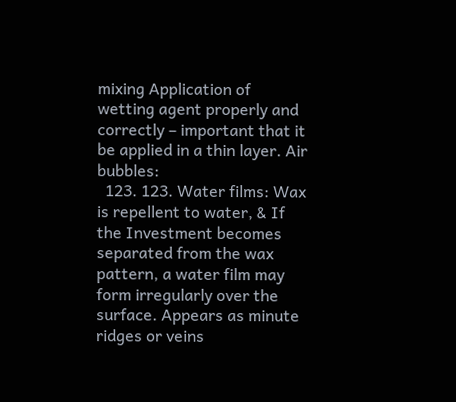mixing Application of wetting agent properly and correctly – important that it be applied in a thin layer. Air bubbles:
  123. 123. Water films: Wax is repellent to water, & If the Investment becomes separated from the wax pattern, a water film may form irregularly over the surface. Appears as minute ridges or veins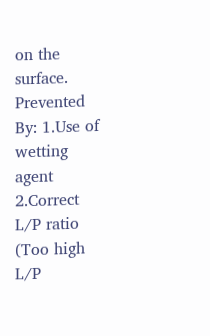on the surface. Prevented By: 1.Use of wetting agent 2.Correct L/P ratio (Too high L/P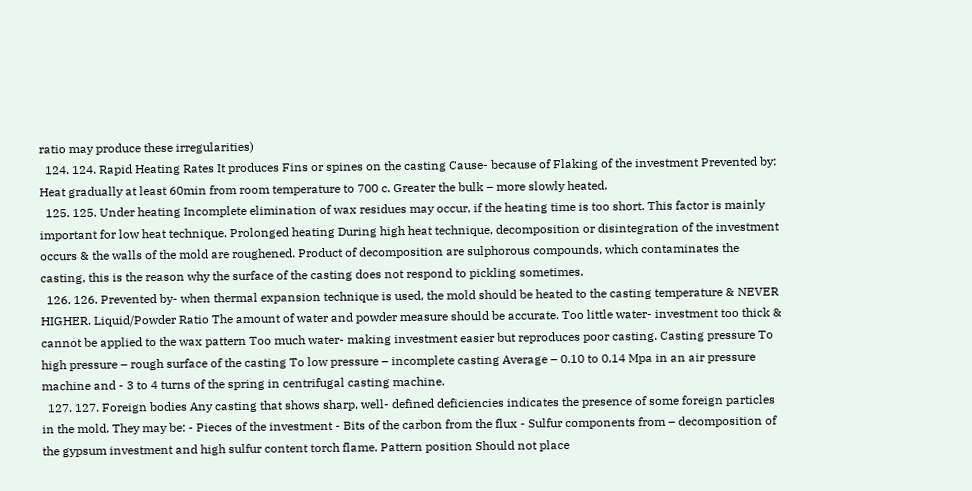ratio may produce these irregularities)
  124. 124. Rapid Heating Rates It produces Fins or spines on the casting Cause- because of Flaking of the investment Prevented by: Heat gradually at least 60min from room temperature to 700 c. Greater the bulk – more slowly heated.
  125. 125. Under heating Incomplete elimination of wax residues may occur, if the heating time is too short. This factor is mainly important for low heat technique. Prolonged heating During high heat technique, decomposition or disintegration of the investment occurs & the walls of the mold are roughened. Product of decomposition are sulphorous compounds, which contaminates the casting, this is the reason why the surface of the casting does not respond to pickling sometimes.
  126. 126. Prevented by- when thermal expansion technique is used, the mold should be heated to the casting temperature & NEVER HIGHER. Liquid/Powder Ratio The amount of water and powder measure should be accurate. Too little water- investment too thick & cannot be applied to the wax pattern Too much water- making investment easier but reproduces poor casting. Casting pressure To high pressure – rough surface of the casting To low pressure – incomplete casting Average – 0.10 to 0.14 Mpa in an air pressure machine and - 3 to 4 turns of the spring in centrifugal casting machine.
  127. 127. Foreign bodies Any casting that shows sharp, well- defined deficiencies indicates the presence of some foreign particles in the mold. They may be: - Pieces of the investment - Bits of the carbon from the flux - Sulfur components from – decomposition of the gypsum investment and high sulfur content torch flame. Pattern position Should not place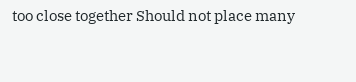too close together Should not place many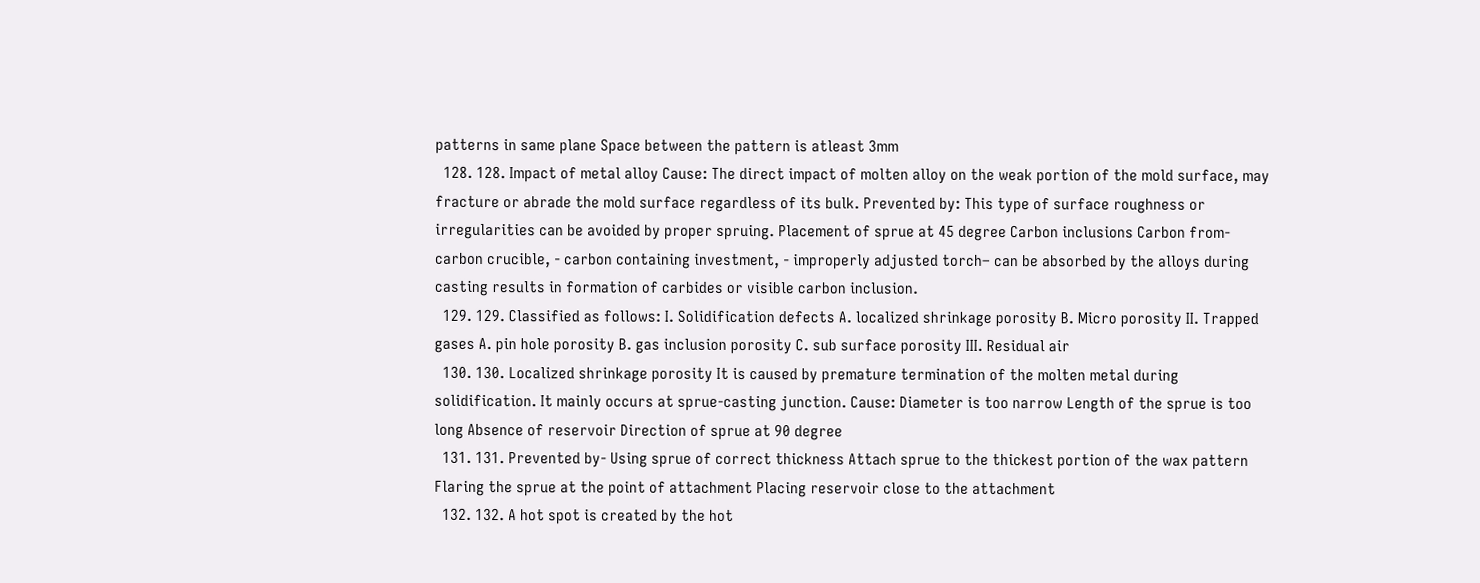patterns in same plane Space between the pattern is atleast 3mm
  128. 128. Impact of metal alloy Cause: The direct impact of molten alloy on the weak portion of the mold surface, may fracture or abrade the mold surface regardless of its bulk. Prevented by: This type of surface roughness or irregularities can be avoided by proper spruing. Placement of sprue at 45 degree Carbon inclusions Carbon from- carbon crucible, - carbon containing investment, - improperly adjusted torch– can be absorbed by the alloys during casting results in formation of carbides or visible carbon inclusion.
  129. 129. Classified as follows: I. Solidification defects A. localized shrinkage porosity B. Micro porosity II. Trapped gases A. pin hole porosity B. gas inclusion porosity C. sub surface porosity III. Residual air
  130. 130. Localized shrinkage porosity It is caused by premature termination of the molten metal during solidification. It mainly occurs at sprue-casting junction. Cause: Diameter is too narrow Length of the sprue is too long Absence of reservoir Direction of sprue at 90 degree
  131. 131. Prevented by- Using sprue of correct thickness Attach sprue to the thickest portion of the wax pattern Flaring the sprue at the point of attachment Placing reservoir close to the attachment
  132. 132. A hot spot is created by the hot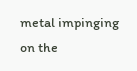metal impinging on the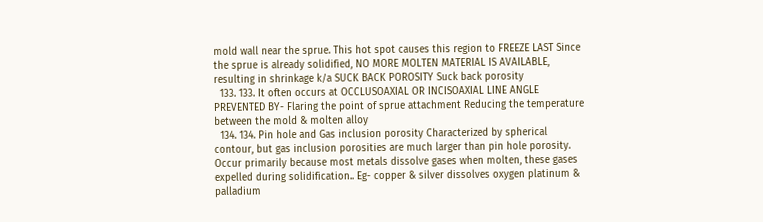mold wall near the sprue. This hot spot causes this region to FREEZE LAST Since the sprue is already solidified, NO MORE MOLTEN MATERIAL IS AVAILABLE, resulting in shrinkage k/a SUCK BACK POROSITY Suck back porosity
  133. 133. It often occurs at OCCLUSOAXIAL OR INCISOAXIAL LINE ANGLE PREVENTED BY- Flaring the point of sprue attachment Reducing the temperature between the mold & molten alloy
  134. 134. Pin hole and Gas inclusion porosity Characterized by spherical contour, but gas inclusion porosities are much larger than pin hole porosity. Occur primarily because most metals dissolve gases when molten, these gases expelled during solidification.. Eg- copper & silver dissolves oxygen platinum & palladium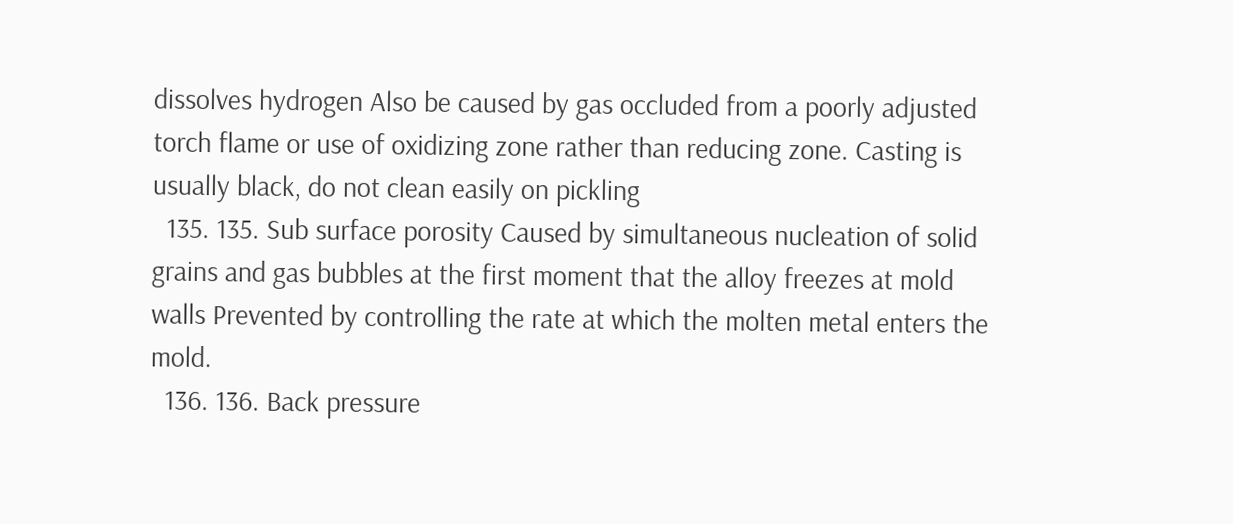dissolves hydrogen Also be caused by gas occluded from a poorly adjusted torch flame or use of oxidizing zone rather than reducing zone. Casting is usually black, do not clean easily on pickling
  135. 135. Sub surface porosity Caused by simultaneous nucleation of solid grains and gas bubbles at the first moment that the alloy freezes at mold walls Prevented by controlling the rate at which the molten metal enters the mold.
  136. 136. Back pressure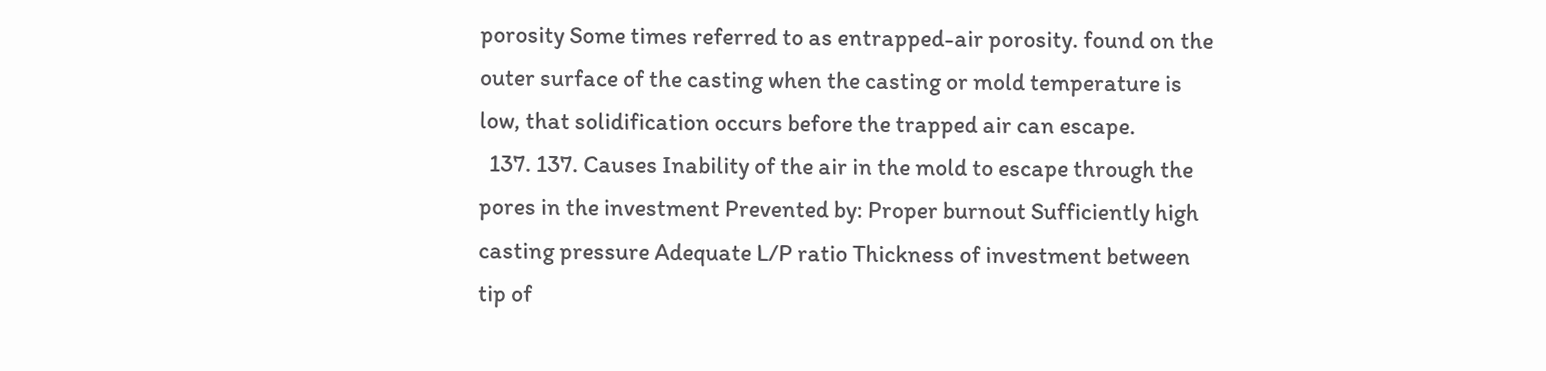porosity Some times referred to as entrapped-air porosity. found on the outer surface of the casting when the casting or mold temperature is low, that solidification occurs before the trapped air can escape.
  137. 137. Causes Inability of the air in the mold to escape through the pores in the investment Prevented by: Proper burnout Sufficiently high casting pressure Adequate L/P ratio Thickness of investment between tip of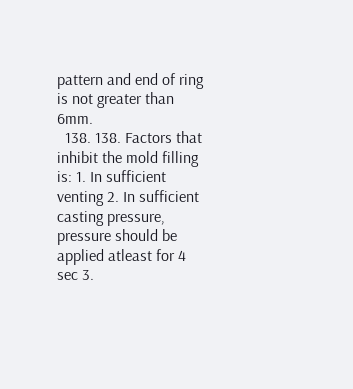pattern and end of ring is not greater than 6mm.
  138. 138. Factors that inhibit the mold filling is: 1. In sufficient venting 2. In sufficient casting pressure, pressure should be applied atleast for 4 sec 3.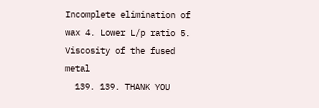Incomplete elimination of wax 4. Lower L/p ratio 5. Viscosity of the fused metal
  139. 139. THANK YOU